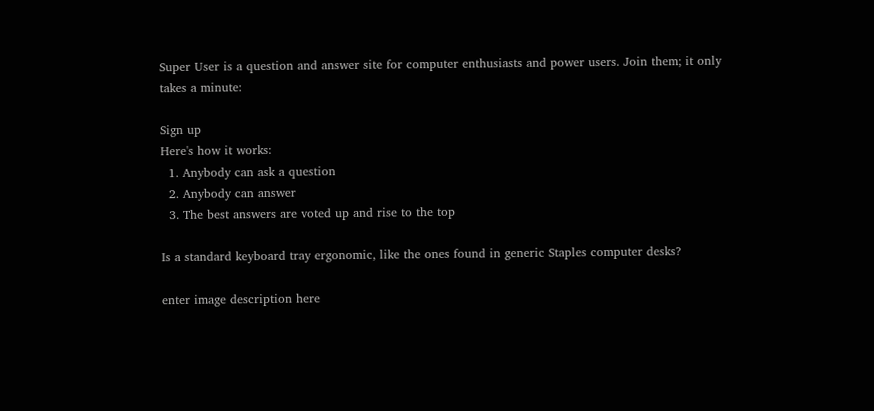Super User is a question and answer site for computer enthusiasts and power users. Join them; it only takes a minute:

Sign up
Here's how it works:
  1. Anybody can ask a question
  2. Anybody can answer
  3. The best answers are voted up and rise to the top

Is a standard keyboard tray ergonomic, like the ones found in generic Staples computer desks?

enter image description here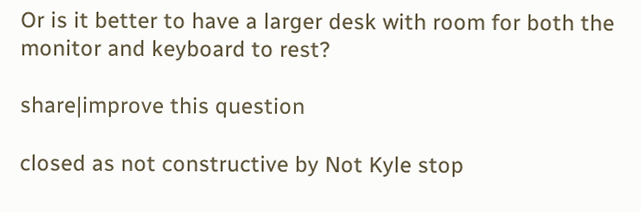Or is it better to have a larger desk with room for both the monitor and keyboard to rest?

share|improve this question

closed as not constructive by Not Kyle stop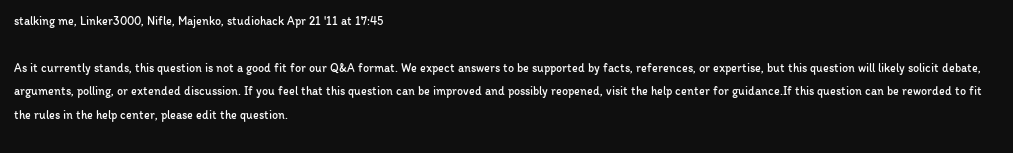stalking me, Linker3000, Nifle, Majenko, studiohack Apr 21 '11 at 17:45

As it currently stands, this question is not a good fit for our Q&A format. We expect answers to be supported by facts, references, or expertise, but this question will likely solicit debate, arguments, polling, or extended discussion. If you feel that this question can be improved and possibly reopened, visit the help center for guidance.If this question can be reworded to fit the rules in the help center, please edit the question.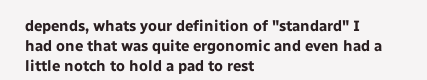depends, whats your definition of "standard" I had one that was quite ergonomic and even had a little notch to hold a pad to rest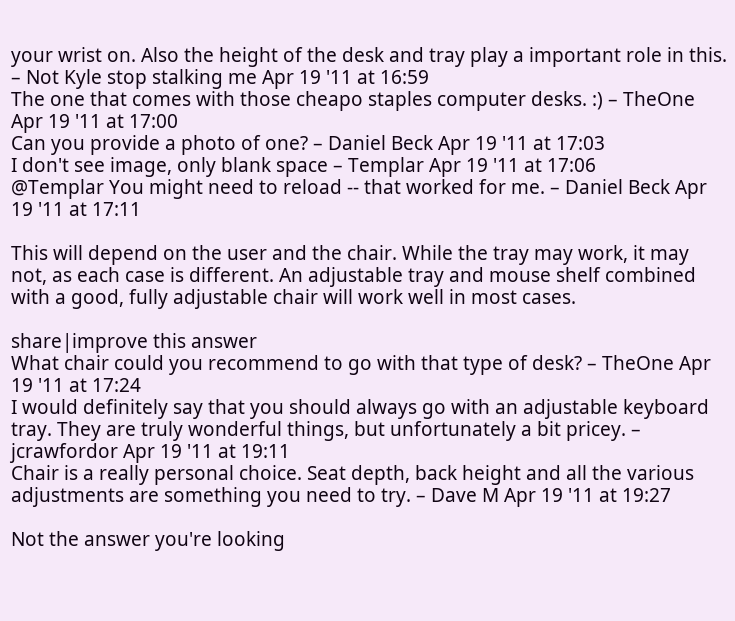your wrist on. Also the height of the desk and tray play a important role in this. – Not Kyle stop stalking me Apr 19 '11 at 16:59
The one that comes with those cheapo staples computer desks. :) – TheOne Apr 19 '11 at 17:00
Can you provide a photo of one? – Daniel Beck Apr 19 '11 at 17:03
I don't see image, only blank space – Templar Apr 19 '11 at 17:06
@Templar You might need to reload -- that worked for me. – Daniel Beck Apr 19 '11 at 17:11

This will depend on the user and the chair. While the tray may work, it may not, as each case is different. An adjustable tray and mouse shelf combined with a good, fully adjustable chair will work well in most cases.

share|improve this answer
What chair could you recommend to go with that type of desk? – TheOne Apr 19 '11 at 17:24
I would definitely say that you should always go with an adjustable keyboard tray. They are truly wonderful things, but unfortunately a bit pricey. – jcrawfordor Apr 19 '11 at 19:11
Chair is a really personal choice. Seat depth, back height and all the various adjustments are something you need to try. – Dave M Apr 19 '11 at 19:27

Not the answer you're looking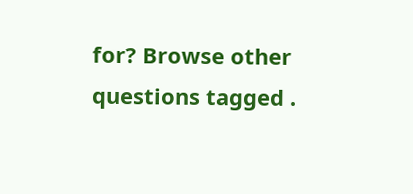for? Browse other questions tagged .